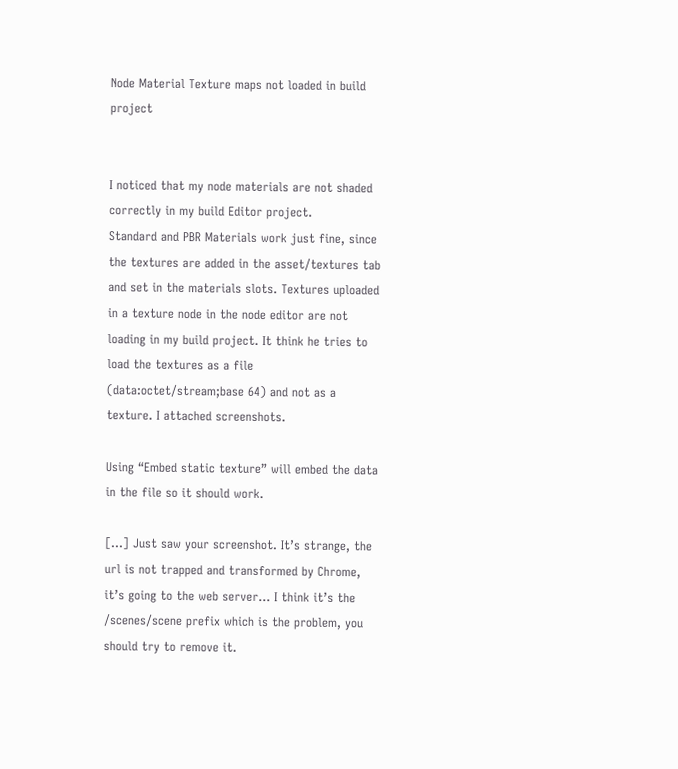Node Material Texture maps not loaded in build project


I noticed that my node materials are not shaded correctly in my build Editor project.
Standard and PBR Materials work just fine, since the textures are added in the asset/textures tab and set in the materials slots. Textures uploaded in a texture node in the node editor are not loading in my build project. It think he tries to load the textures as a file (data:octet/stream;base 64) and not as a texture. I attached screenshots.

Using “Embed static texture” will embed the data in the file so it should work.

[…] Just saw your screenshot. It’s strange, the url is not trapped and transformed by Chrome, it’s going to the web server… I think it’s the /scenes/scene prefix which is the problem, you should try to remove it.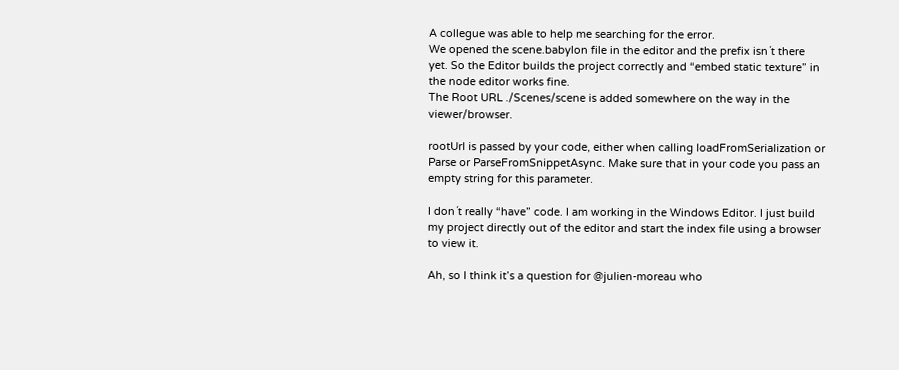A collegue was able to help me searching for the error.
We opened the scene.babylon file in the editor and the prefix isn´t there yet. So the Editor builds the project correctly and “embed static texture” in the node editor works fine.
The Root URL ./Scenes/scene is added somewhere on the way in the viewer/browser.

rootUrl is passed by your code, either when calling loadFromSerialization or Parse or ParseFromSnippetAsync. Make sure that in your code you pass an empty string for this parameter.

I don´t really “have” code. I am working in the Windows Editor. I just build my project directly out of the editor and start the index file using a browser to view it.

Ah, so I think it’s a question for @julien-moreau who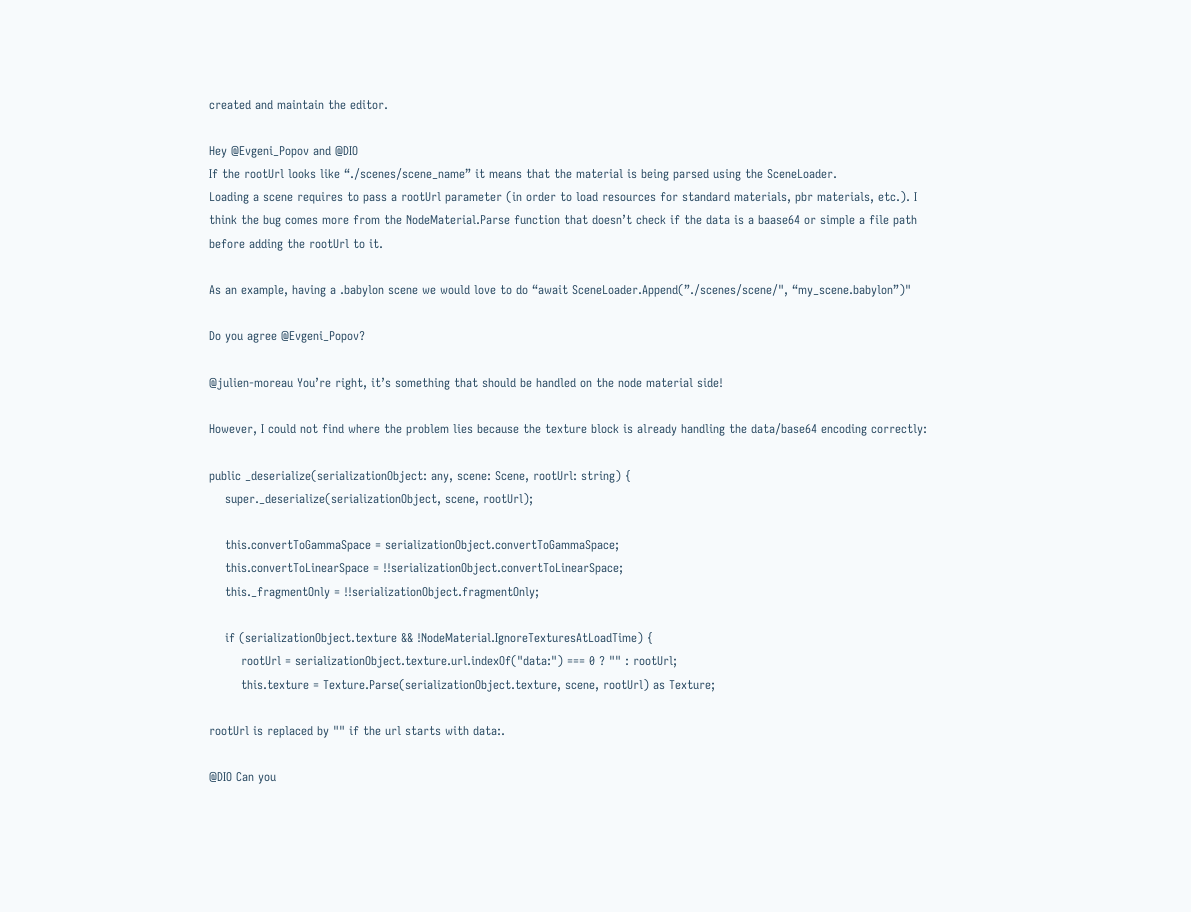created and maintain the editor.

Hey @Evgeni_Popov and @DIO
If the rootUrl looks like “./scenes/scene_name” it means that the material is being parsed using the SceneLoader.
Loading a scene requires to pass a rootUrl parameter (in order to load resources for standard materials, pbr materials, etc.). I think the bug comes more from the NodeMaterial.Parse function that doesn’t check if the data is a baase64 or simple a file path before adding the rootUrl to it.

As an example, having a .babylon scene we would love to do “await SceneLoader.Append(”./scenes/scene/", “my_scene.babylon”)"

Do you agree @Evgeni_Popov?

@julien-moreau You’re right, it’s something that should be handled on the node material side!

However, I could not find where the problem lies because the texture block is already handling the data/base64 encoding correctly:

public _deserialize(serializationObject: any, scene: Scene, rootUrl: string) {
    super._deserialize(serializationObject, scene, rootUrl);

    this.convertToGammaSpace = serializationObject.convertToGammaSpace;
    this.convertToLinearSpace = !!serializationObject.convertToLinearSpace;
    this._fragmentOnly = !!serializationObject.fragmentOnly;

    if (serializationObject.texture && !NodeMaterial.IgnoreTexturesAtLoadTime) {
        rootUrl = serializationObject.texture.url.indexOf("data:") === 0 ? "" : rootUrl;
        this.texture = Texture.Parse(serializationObject.texture, scene, rootUrl) as Texture;

rootUrl is replaced by "" if the url starts with data:.

@DIO Can you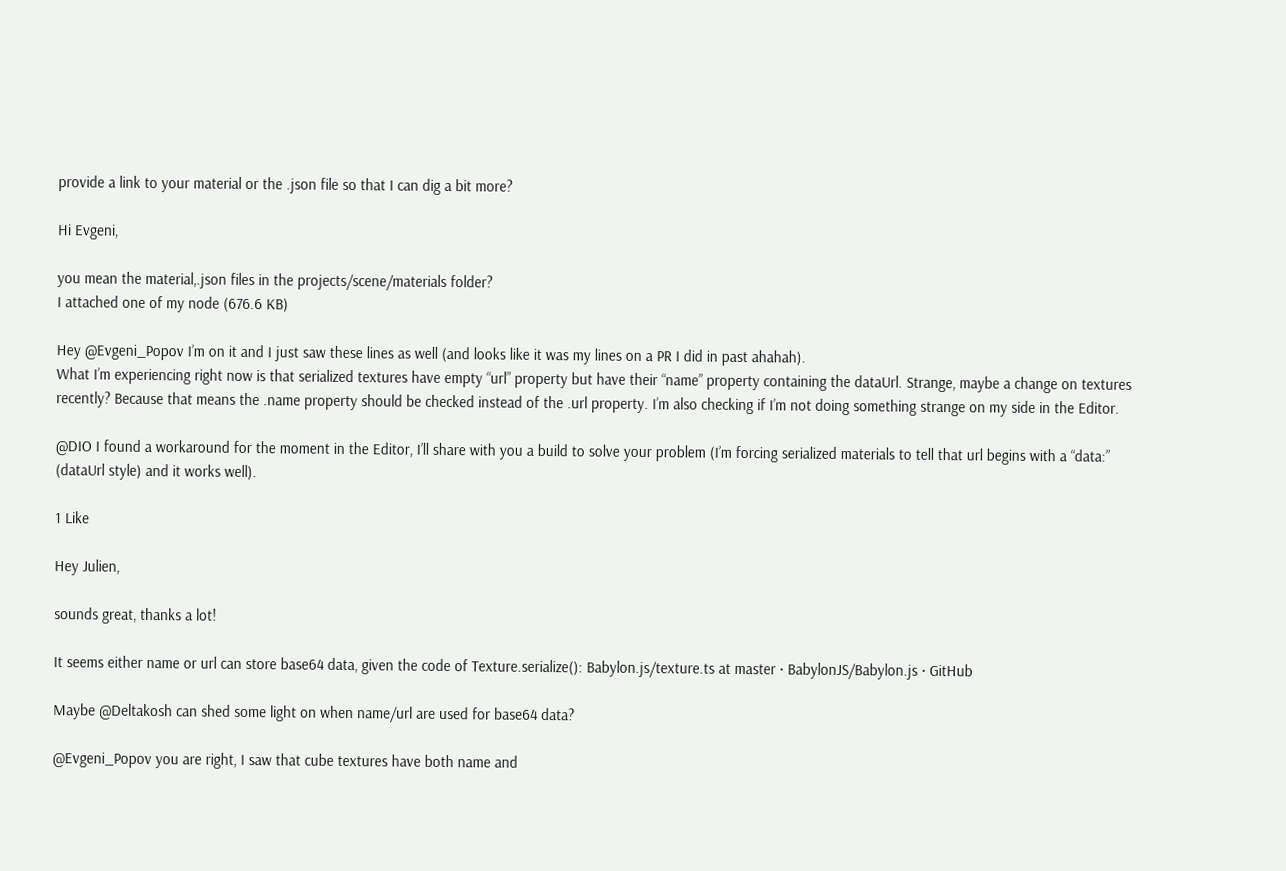provide a link to your material or the .json file so that I can dig a bit more?

Hi Evgeni,

you mean the material,.json files in the projects/scene/materials folder?
I attached one of my node (676.6 KB)

Hey @Evgeni_Popov I’m on it and I just saw these lines as well (and looks like it was my lines on a PR I did in past ahahah).
What I’m experiencing right now is that serialized textures have empty “url” property but have their “name” property containing the dataUrl. Strange, maybe a change on textures recently? Because that means the .name property should be checked instead of the .url property. I’m also checking if I’m not doing something strange on my side in the Editor.

@DIO I found a workaround for the moment in the Editor, I’ll share with you a build to solve your problem (I’m forcing serialized materials to tell that url begins with a “data:” (dataUrl style) and it works well).

1 Like

Hey Julien,

sounds great, thanks a lot!

It seems either name or url can store base64 data, given the code of Texture.serialize(): Babylon.js/texture.ts at master · BabylonJS/Babylon.js · GitHub

Maybe @Deltakosh can shed some light on when name/url are used for base64 data?

@Evgeni_Popov you are right, I saw that cube textures have both name and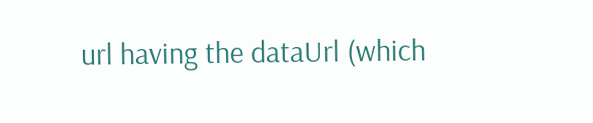url having the dataUrl (which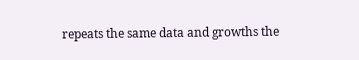repeats the same data and growths the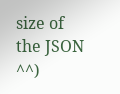size of the JSON ^^)